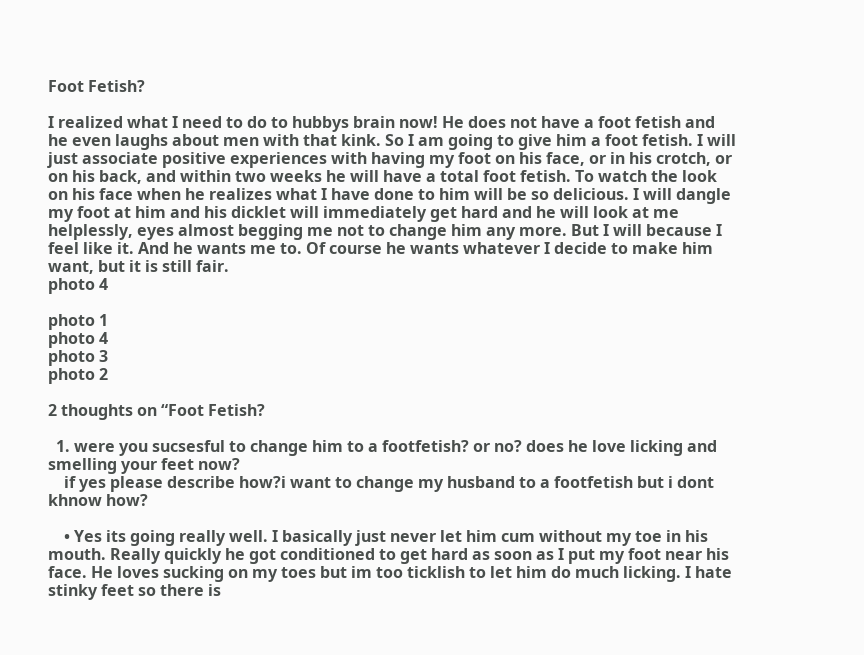Foot Fetish?

I realized what I need to do to hubbys brain now! He does not have a foot fetish and he even laughs about men with that kink. So I am going to give him a foot fetish. I will just associate positive experiences with having my foot on his face, or in his crotch, or on his back, and within two weeks he will have a total foot fetish. To watch the look on his face when he realizes what I have done to him will be so delicious. I will dangle my foot at him and his dicklet will immediately get hard and he will look at me helplessly, eyes almost begging me not to change him any more. But I will because I feel like it. And he wants me to. Of course he wants whatever I decide to make him want, but it is still fair.
photo 4

photo 1
photo 4
photo 3
photo 2

2 thoughts on “Foot Fetish?

  1. were you sucsesful to change him to a footfetish? or no? does he love licking and smelling your feet now?
    if yes please describe how?i want to change my husband to a footfetish but i dont khnow how?

    • Yes its going really well. I basically just never let him cum without my toe in his mouth. Really quickly he got conditioned to get hard as soon as I put my foot near his face. He loves sucking on my toes but im too ticklish to let him do much licking. I hate stinky feet so there is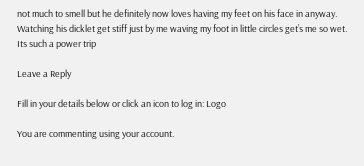not much to smell but he definitely now loves having my feet on his face in anyway. Watching his dicklet get stiff just by me waving my foot in little circles get’s me so wet. Its such a power trip

Leave a Reply

Fill in your details below or click an icon to log in: Logo

You are commenting using your account.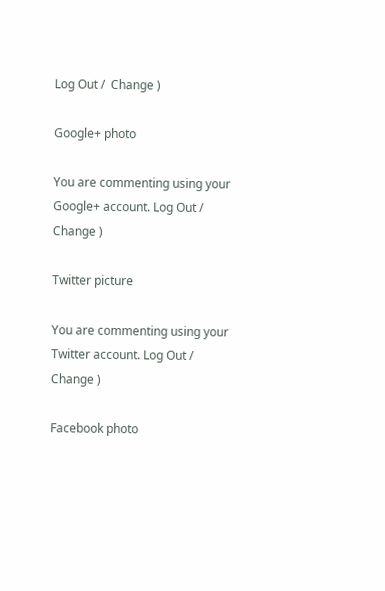Log Out /  Change )

Google+ photo

You are commenting using your Google+ account. Log Out /  Change )

Twitter picture

You are commenting using your Twitter account. Log Out /  Change )

Facebook photo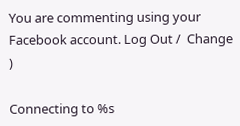You are commenting using your Facebook account. Log Out /  Change )

Connecting to %s